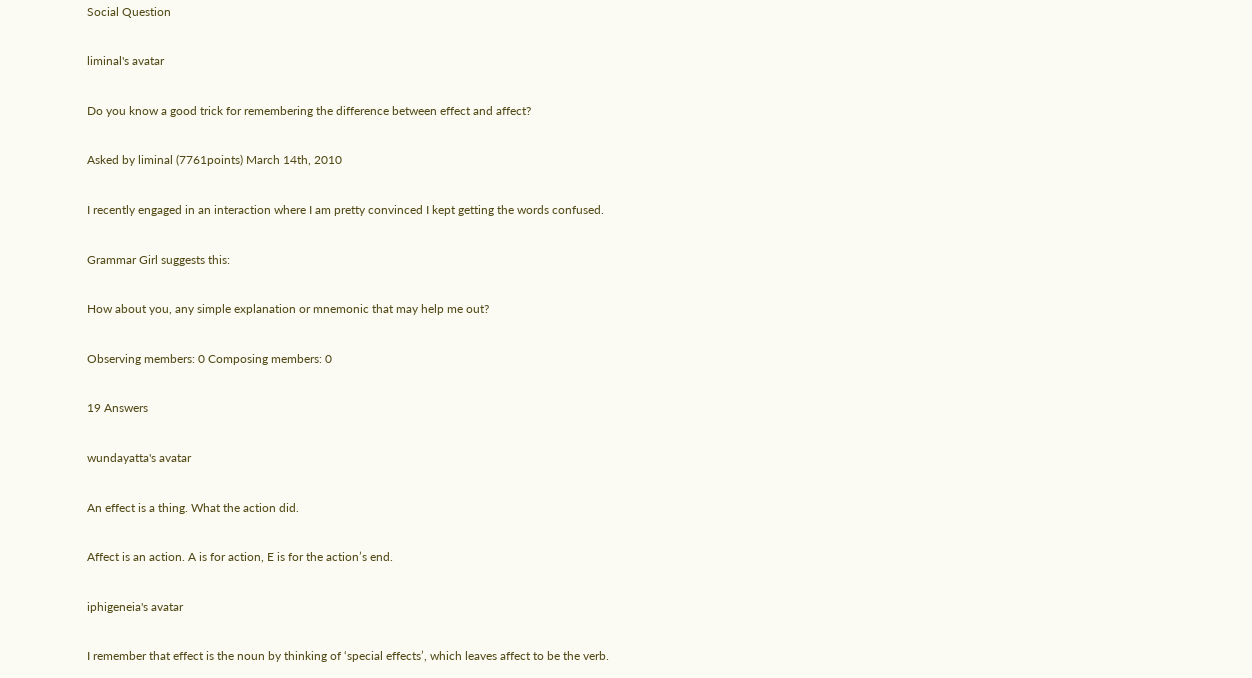Social Question

liminal's avatar

Do you know a good trick for remembering the difference between effect and affect?

Asked by liminal (7761points) March 14th, 2010

I recently engaged in an interaction where I am pretty convinced I kept getting the words confused.

Grammar Girl suggests this:

How about you, any simple explanation or mnemonic that may help me out?

Observing members: 0 Composing members: 0

19 Answers

wundayatta's avatar

An effect is a thing. What the action did.

Affect is an action. A is for action, E is for the action’s end.

iphigeneia's avatar

I remember that effect is the noun by thinking of ‘special effects’, which leaves affect to be the verb.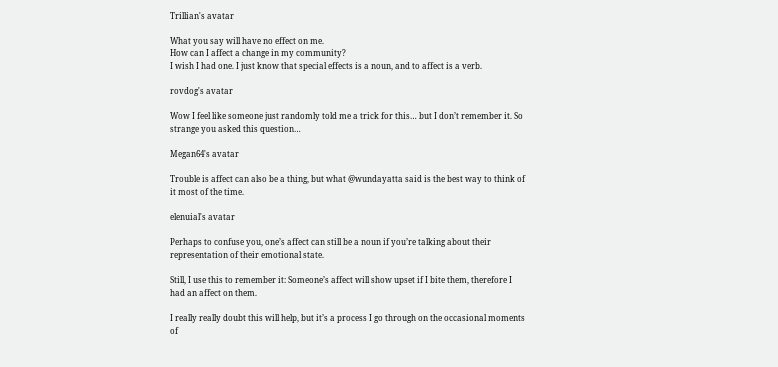Trillian's avatar

What you say will have no effect on me.
How can I affect a change in my community?
I wish I had one. I just know that special effects is a noun, and to affect is a verb.

rovdog's avatar

Wow I feel like someone just randomly told me a trick for this… but I don’t remember it. So strange you asked this question…

Megan64's avatar

Trouble is affect can also be a thing, but what @wundayatta said is the best way to think of it most of the time.

elenuial's avatar

Perhaps to confuse you, one’s affect can still be a noun if you’re talking about their representation of their emotional state.

Still, I use this to remember it: Someone’s affect will show upset if I bite them, therefore I had an affect on them.

I really really doubt this will help, but it’s a process I go through on the occasional moments of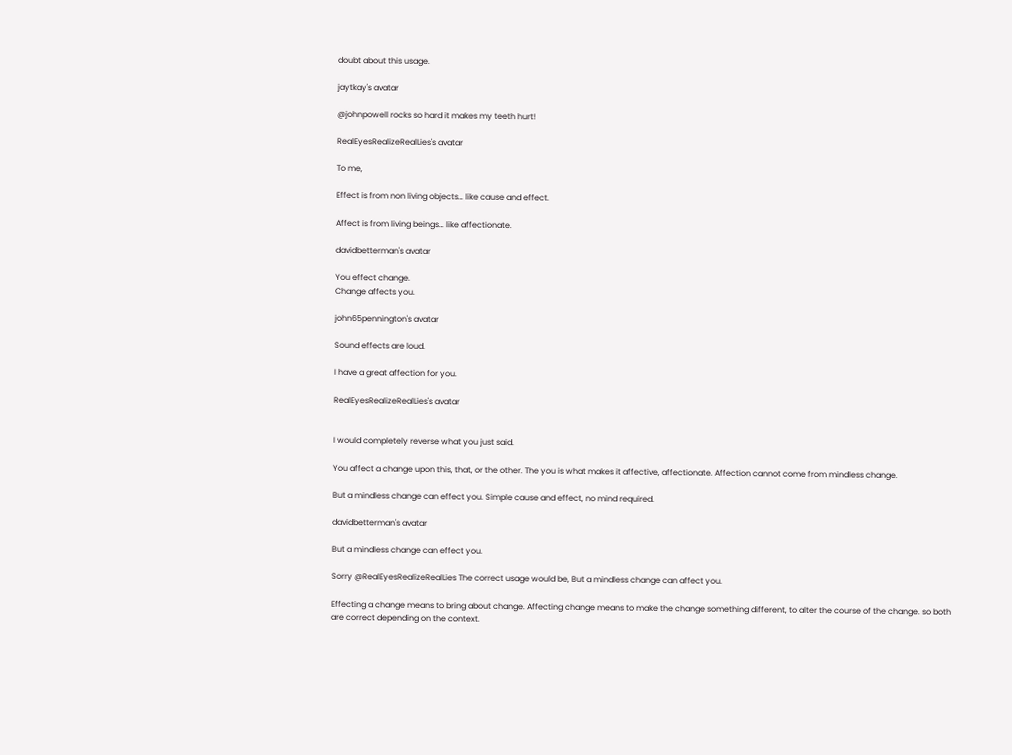doubt about this usage.

jaytkay's avatar

@johnpowell rocks so hard it makes my teeth hurt!

RealEyesRealizeRealLies's avatar

To me,

Effect is from non living objects… like cause and effect.

Affect is from living beings… like affectionate.

davidbetterman's avatar

You effect change.
Change affects you.

john65pennington's avatar

Sound effects are loud.

I have a great affection for you.

RealEyesRealizeRealLies's avatar


I would completely reverse what you just said.

You affect a change upon this, that, or the other. The you is what makes it affective, affectionate. Affection cannot come from mindless change.

But a mindless change can effect you. Simple cause and effect, no mind required.

davidbetterman's avatar

But a mindless change can effect you.

Sorry @RealEyesRealizeRealLies The correct usage would be, But a mindless change can affect you.

Effecting a change means to bring about change. Affecting change means to make the change something different, to alter the course of the change. so both are correct depending on the context.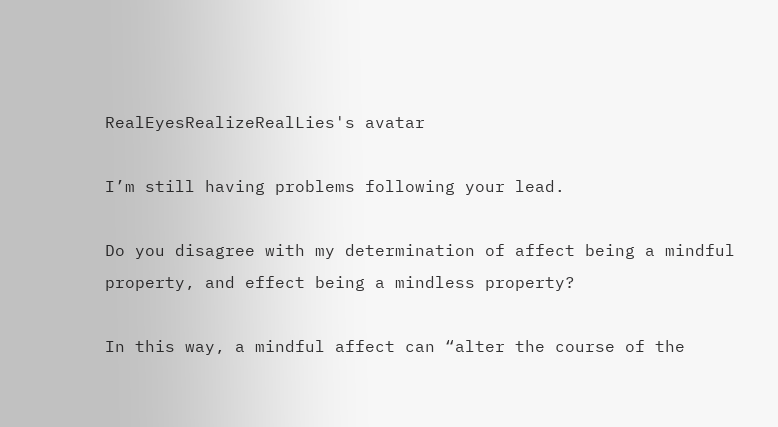RealEyesRealizeRealLies's avatar

I’m still having problems following your lead.

Do you disagree with my determination of affect being a mindful property, and effect being a mindless property?

In this way, a mindful affect can “alter the course of the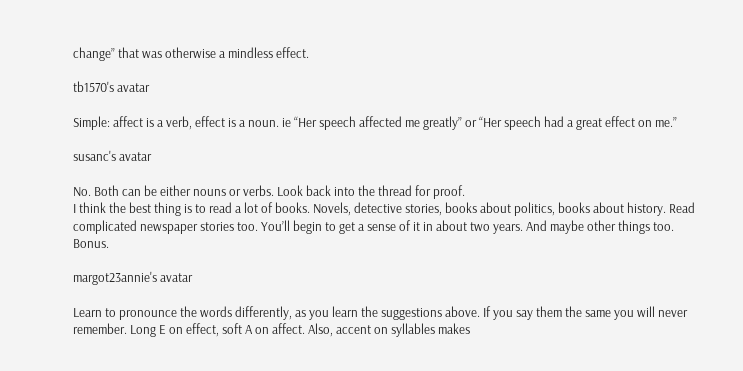change” that was otherwise a mindless effect.

tb1570's avatar

Simple: affect is a verb, effect is a noun. ie “Her speech affected me greatly” or “Her speech had a great effect on me.”

susanc's avatar

No. Both can be either nouns or verbs. Look back into the thread for proof.
I think the best thing is to read a lot of books. Novels, detective stories, books about politics, books about history. Read complicated newspaper stories too. You’ll begin to get a sense of it in about two years. And maybe other things too. Bonus.

margot23annie's avatar

Learn to pronounce the words differently, as you learn the suggestions above. If you say them the same you will never remember. Long E on effect, soft A on affect. Also, accent on syllables makes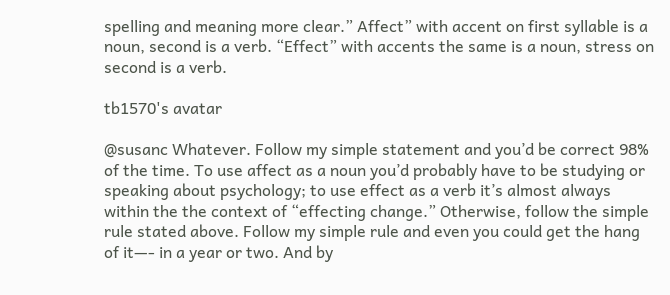spelling and meaning more clear.” Affect” with accent on first syllable is a noun, second is a verb. “Effect” with accents the same is a noun, stress on second is a verb.

tb1570's avatar

@susanc Whatever. Follow my simple statement and you’d be correct 98% of the time. To use affect as a noun you’d probably have to be studying or speaking about psychology; to use effect as a verb it’s almost always within the the context of “effecting change.” Otherwise, follow the simple rule stated above. Follow my simple rule and even you could get the hang of it—- in a year or two. And by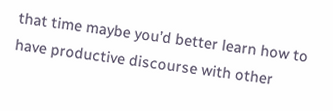that time maybe you’d better learn how to have productive discourse with other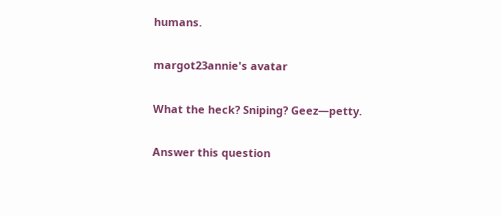humans.

margot23annie's avatar

What the heck? Sniping? Geez—petty.

Answer this question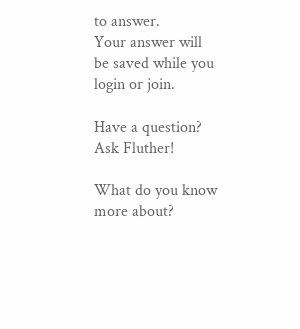to answer.
Your answer will be saved while you login or join.

Have a question? Ask Fluther!

What do you know more about?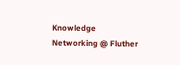Knowledge Networking @ Fluther